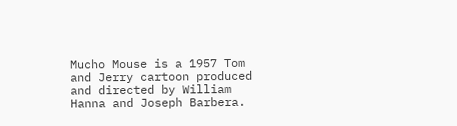Mucho Mouse is a 1957 Tom and Jerry cartoon produced and directed by William Hanna and Joseph Barbera.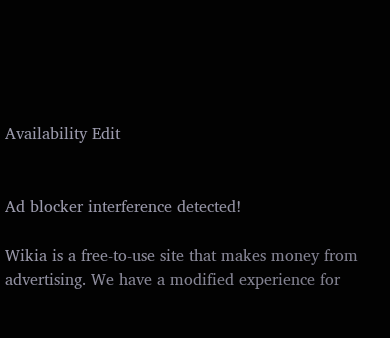Availability Edit


Ad blocker interference detected!

Wikia is a free-to-use site that makes money from advertising. We have a modified experience for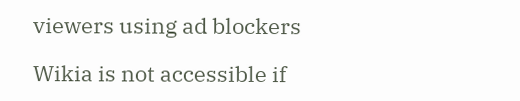viewers using ad blockers

Wikia is not accessible if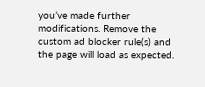you’ve made further modifications. Remove the custom ad blocker rule(s) and the page will load as expected.